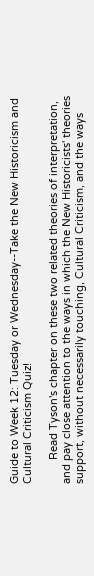Guide to Week 12: Tuesday or Wednesday--Take the New Historicism and Cultural Criticism Quiz!

        Read Tyson's chapter on these two related theories of interpretation, and pay close attention to the ways in which the New Historicists' theories support, without necessarily touching, Cultural Criticism, and the ways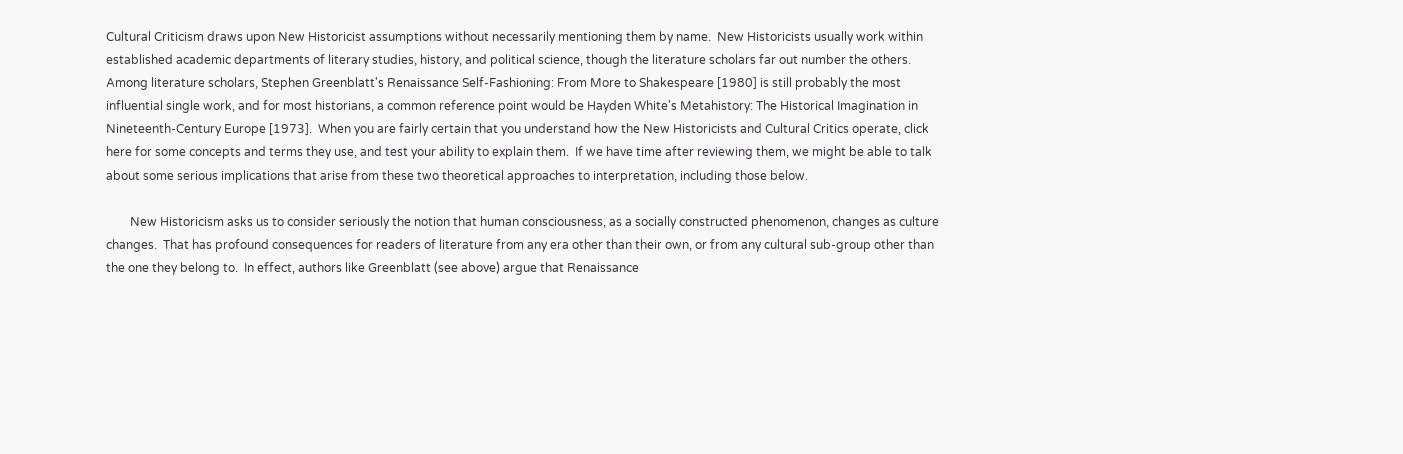Cultural Criticism draws upon New Historicist assumptions without necessarily mentioning them by name.  New Historicists usually work within established academic departments of literary studies, history, and political science, though the literature scholars far out number the others.  Among literature scholars, Stephen Greenblatt's Renaissance Self-Fashioning: From More to Shakespeare [1980] is still probably the most influential single work, and for most historians, a common reference point would be Hayden White's Metahistory: The Historical Imagination in Nineteenth-Century Europe [1973].  When you are fairly certain that you understand how the New Historicists and Cultural Critics operate, click here for some concepts and terms they use, and test your ability to explain them.  If we have time after reviewing them, we might be able to talk about some serious implications that arise from these two theoretical approaches to interpretation, including those below.

        New Historicism asks us to consider seriously the notion that human consciousness, as a socially constructed phenomenon, changes as culture changes.  That has profound consequences for readers of literature from any era other than their own, or from any cultural sub-group other than the one they belong to.  In effect, authors like Greenblatt (see above) argue that Renaissance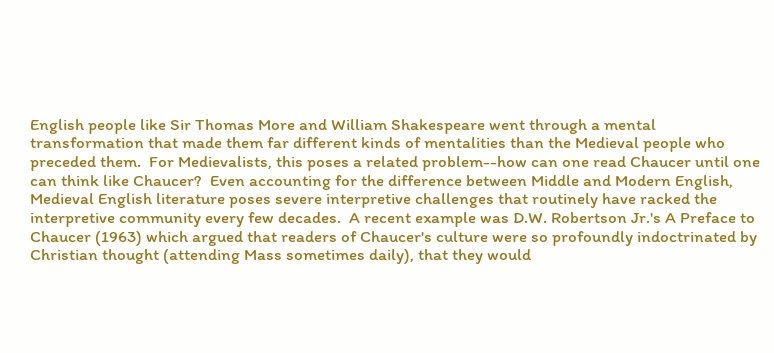English people like Sir Thomas More and William Shakespeare went through a mental transformation that made them far different kinds of mentalities than the Medieval people who preceded them.  For Medievalists, this poses a related problem--how can one read Chaucer until one can think like Chaucer?  Even accounting for the difference between Middle and Modern English, Medieval English literature poses severe interpretive challenges that routinely have racked the interpretive community every few decades.  A recent example was D.W. Robertson Jr.'s A Preface to Chaucer (1963) which argued that readers of Chaucer's culture were so profoundly indoctrinated by Christian thought (attending Mass sometimes daily), that they would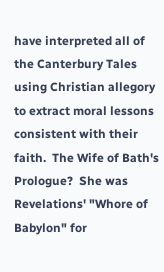have interpreted all of the Canterbury Tales using Christian allegory to extract moral lessons consistent with their faith.  The Wife of Bath's Prologue?  She was Revelations' "Whore of Babylon" for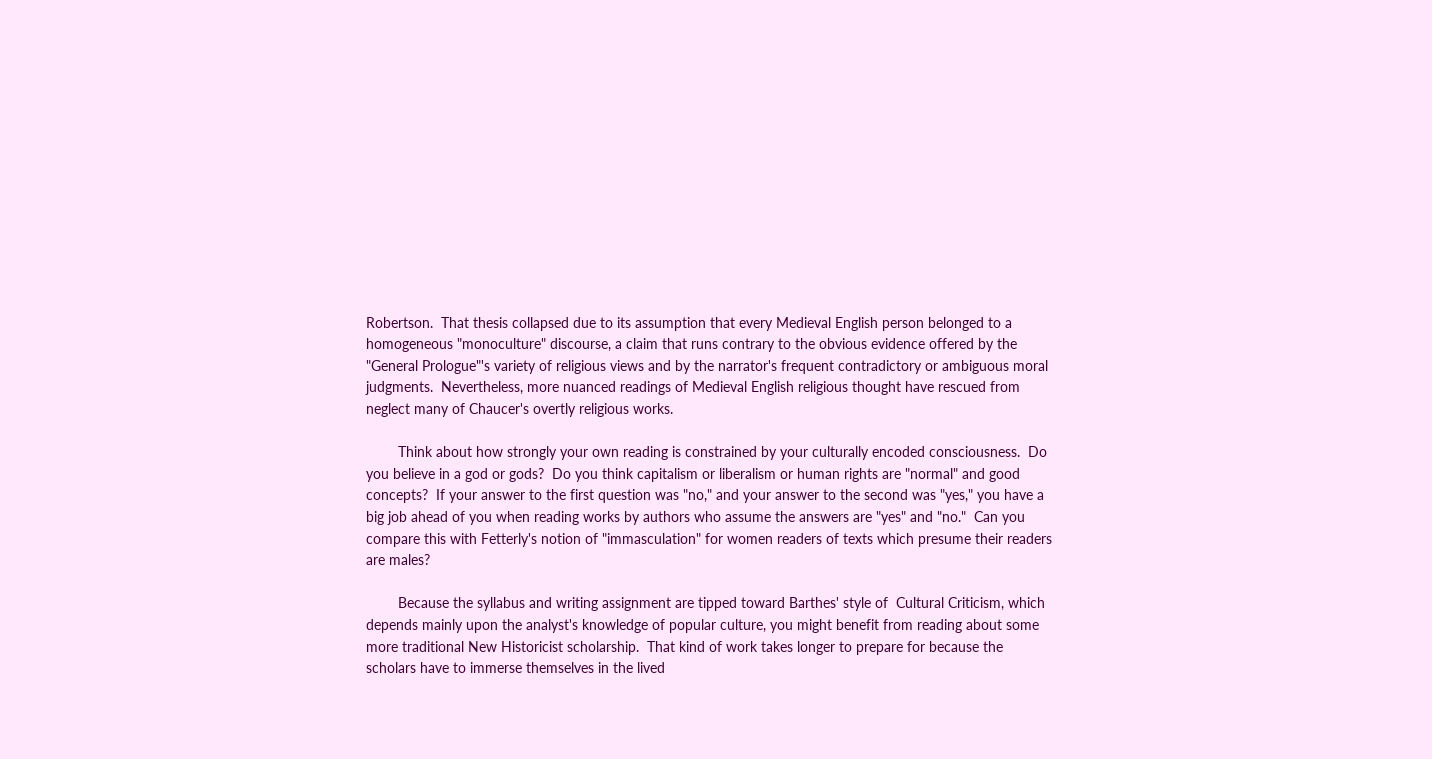Robertson.  That thesis collapsed due to its assumption that every Medieval English person belonged to a homogeneous "monoculture" discourse, a claim that runs contrary to the obvious evidence offered by the "General Prologue"'s variety of religious views and by the narrator's frequent contradictory or ambiguous moral judgments.  Nevertheless, more nuanced readings of Medieval English religious thought have rescued from neglect many of Chaucer's overtly religious works.

        Think about how strongly your own reading is constrained by your culturally encoded consciousness.  Do you believe in a god or gods?  Do you think capitalism or liberalism or human rights are "normal" and good concepts?  If your answer to the first question was "no," and your answer to the second was "yes," you have a big job ahead of you when reading works by authors who assume the answers are "yes" and "no."  Can you compare this with Fetterly's notion of "immasculation" for women readers of texts which presume their readers are males?

        Because the syllabus and writing assignment are tipped toward Barthes' style of  Cultural Criticism, which depends mainly upon the analyst's knowledge of popular culture, you might benefit from reading about some more traditional New Historicist scholarship.  That kind of work takes longer to prepare for because the scholars have to immerse themselves in the lived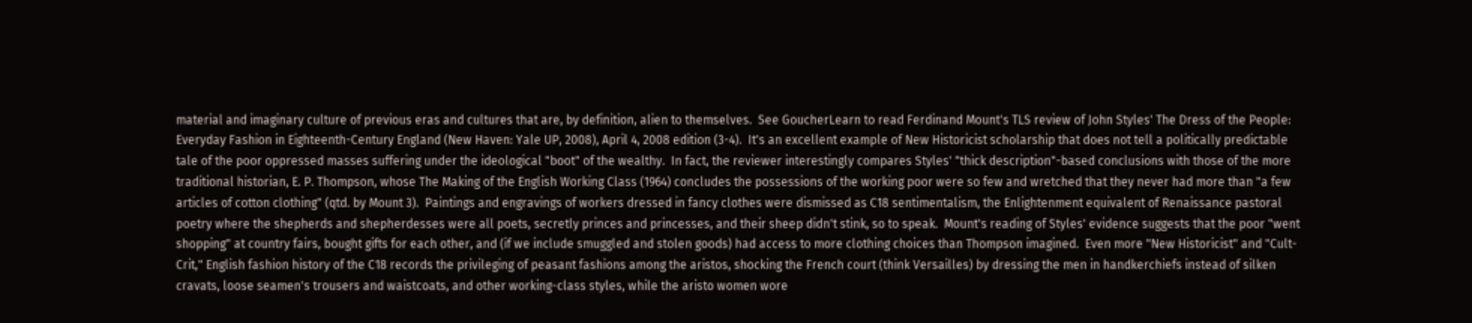material and imaginary culture of previous eras and cultures that are, by definition, alien to themselves.  See GoucherLearn to read Ferdinand Mount's TLS review of John Styles' The Dress of the People: Everyday Fashion in Eighteenth-Century England (New Haven: Yale UP, 2008), April 4, 2008 edition (3-4).  It's an excellent example of New Historicist scholarship that does not tell a politically predictable tale of the poor oppressed masses suffering under the ideological "boot" of the wealthy.  In fact, the reviewer interestingly compares Styles' "thick description"-based conclusions with those of the more traditional historian, E. P. Thompson, whose The Making of the English Working Class (1964) concludes the possessions of the working poor were so few and wretched that they never had more than "a few articles of cotton clothing" (qtd. by Mount 3).  Paintings and engravings of workers dressed in fancy clothes were dismissed as C18 sentimentalism, the Enlightenment equivalent of Renaissance pastoral poetry where the shepherds and shepherdesses were all poets, secretly princes and princesses, and their sheep didn't stink, so to speak.  Mount's reading of Styles' evidence suggests that the poor "went shopping" at country fairs, bought gifts for each other, and (if we include smuggled and stolen goods) had access to more clothing choices than Thompson imagined.  Even more "New Historicist" and "Cult-Crit," English fashion history of the C18 records the privileging of peasant fashions among the aristos, shocking the French court (think Versailles) by dressing the men in handkerchiefs instead of silken cravats, loose seamen's trousers and waistcoats, and other working-class styles, while the aristo women wore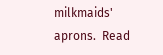milkmaids' aprons.  Read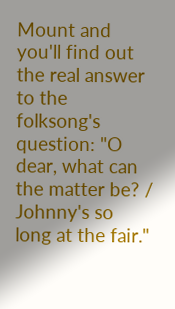Mount and you'll find out the real answer to the folksong's question: "O dear, what can the matter be? / Johnny's so long at the fair."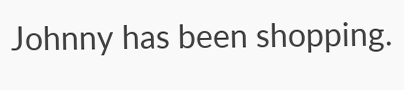Johnny has been shopping.